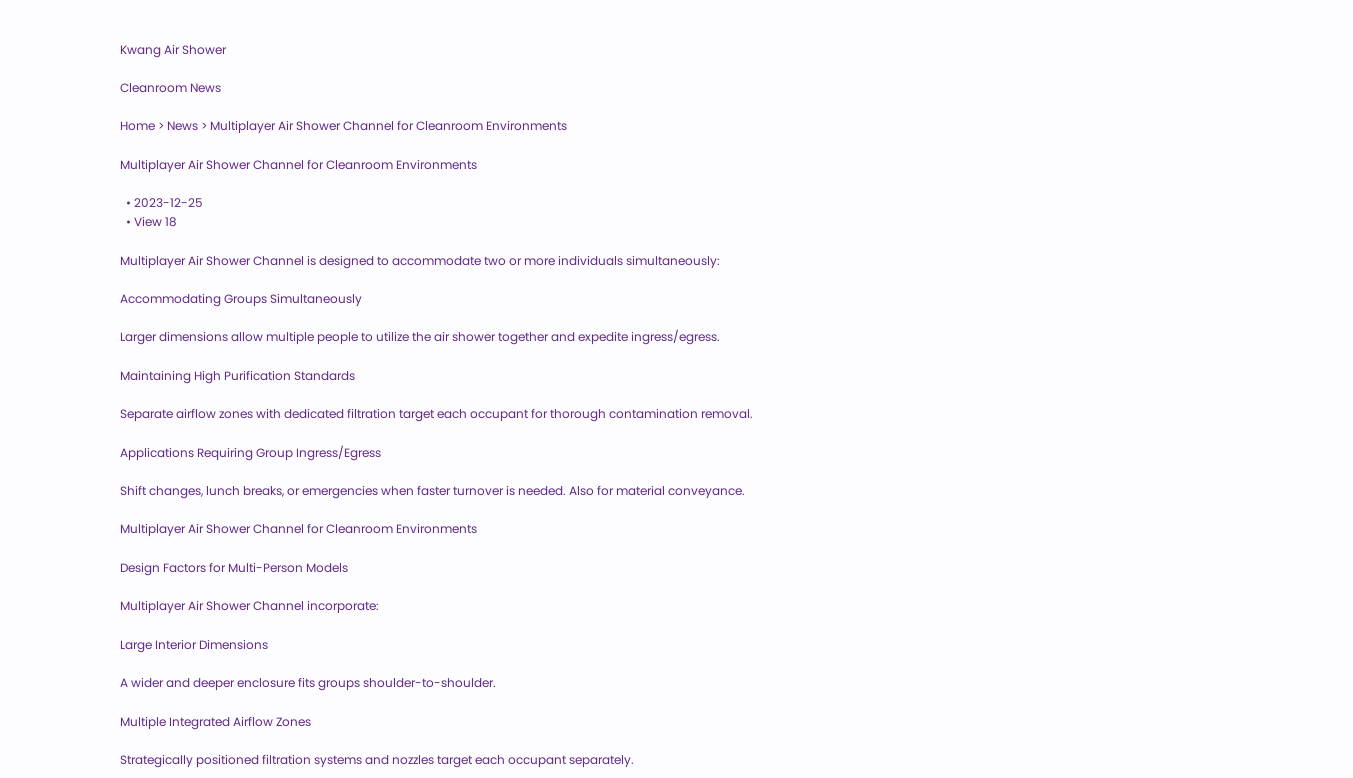Kwang Air Shower

Cleanroom News

Home > News > Multiplayer Air Shower Channel for Cleanroom Environments

Multiplayer Air Shower Channel for Cleanroom Environments

  • 2023-12-25
  • View 18

Multiplayer Air Shower Channel is designed to accommodate two or more individuals simultaneously:

Accommodating Groups Simultaneously

Larger dimensions allow multiple people to utilize the air shower together and expedite ingress/egress.

Maintaining High Purification Standards

Separate airflow zones with dedicated filtration target each occupant for thorough contamination removal.

Applications Requiring Group Ingress/Egress

Shift changes, lunch breaks, or emergencies when faster turnover is needed. Also for material conveyance.

Multiplayer Air Shower Channel for Cleanroom Environments

Design Factors for Multi-Person Models

Multiplayer Air Shower Channel incorporate:

Large Interior Dimensions

A wider and deeper enclosure fits groups shoulder-to-shoulder.

Multiple Integrated Airflow Zones

Strategically positioned filtration systems and nozzles target each occupant separately.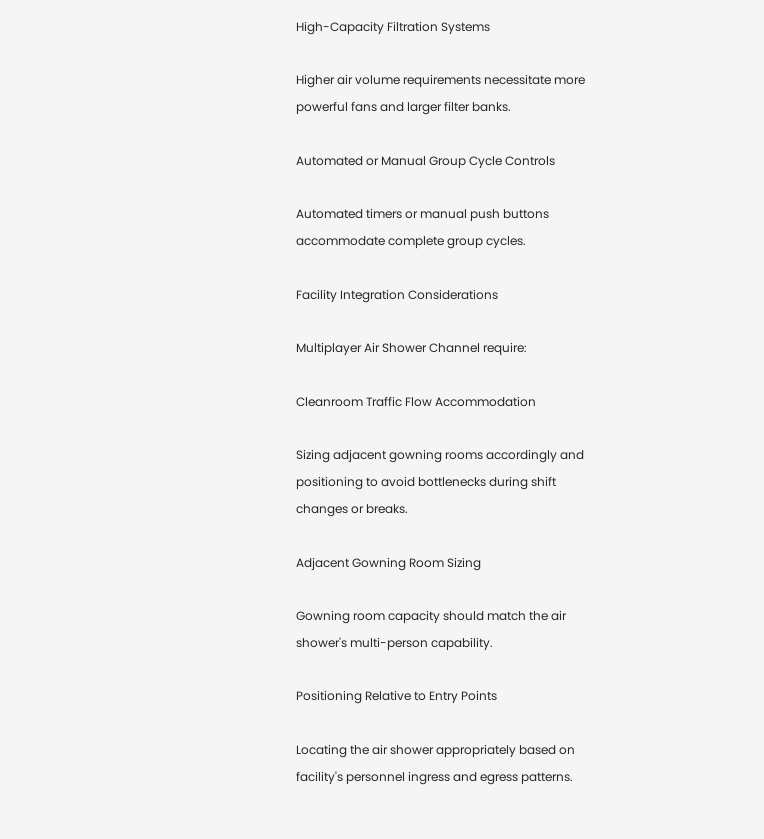High-Capacity Filtration Systems

Higher air volume requirements necessitate more powerful fans and larger filter banks.

Automated or Manual Group Cycle Controls

Automated timers or manual push buttons accommodate complete group cycles.

Facility Integration Considerations

Multiplayer Air Shower Channel require:

Cleanroom Traffic Flow Accommodation

Sizing adjacent gowning rooms accordingly and positioning to avoid bottlenecks during shift changes or breaks.

Adjacent Gowning Room Sizing

Gowning room capacity should match the air shower's multi-person capability.

Positioning Relative to Entry Points

Locating the air shower appropriately based on facility's personnel ingress and egress patterns.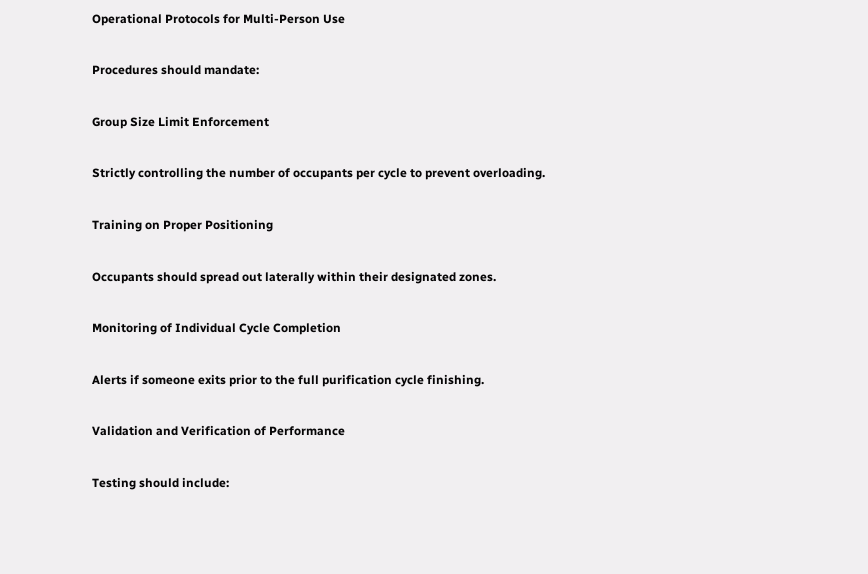Operational Protocols for Multi-Person Use

Procedures should mandate:

Group Size Limit Enforcement

Strictly controlling the number of occupants per cycle to prevent overloading.

Training on Proper Positioning

Occupants should spread out laterally within their designated zones.

Monitoring of Individual Cycle Completion

Alerts if someone exits prior to the full purification cycle finishing.

Validation and Verification of Performance

Testing should include: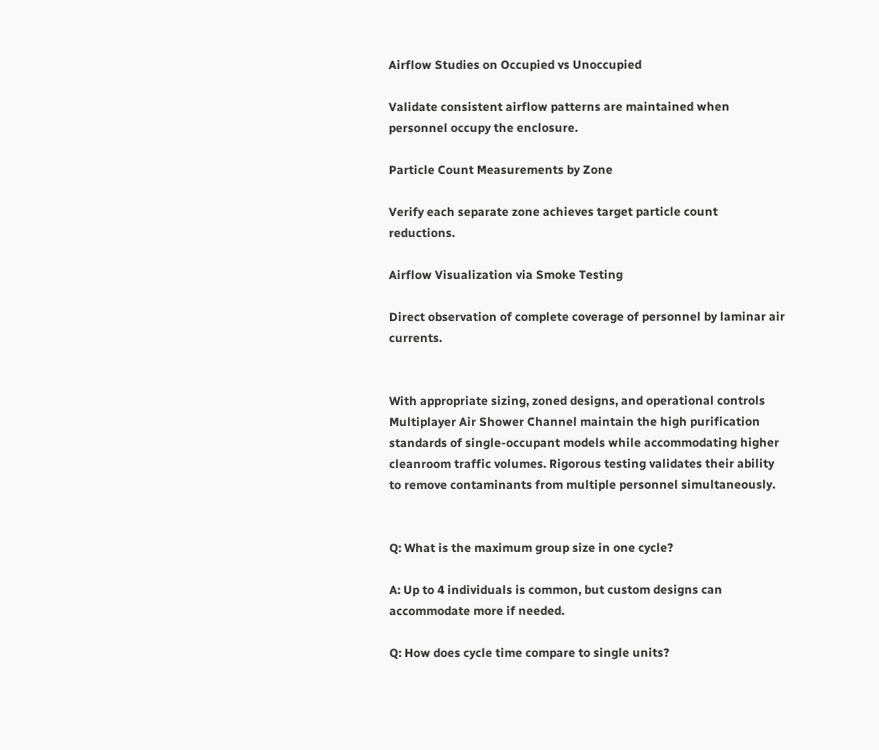Airflow Studies on Occupied vs Unoccupied

Validate consistent airflow patterns are maintained when personnel occupy the enclosure.

Particle Count Measurements by Zone

Verify each separate zone achieves target particle count reductions.

Airflow Visualization via Smoke Testing

Direct observation of complete coverage of personnel by laminar air currents.


With appropriate sizing, zoned designs, and operational controls Multiplayer Air Shower Channel maintain the high purification standards of single-occupant models while accommodating higher cleanroom traffic volumes. Rigorous testing validates their ability to remove contaminants from multiple personnel simultaneously.


Q: What is the maximum group size in one cycle?

A: Up to 4 individuals is common, but custom designs can accommodate more if needed.

Q: How does cycle time compare to single units?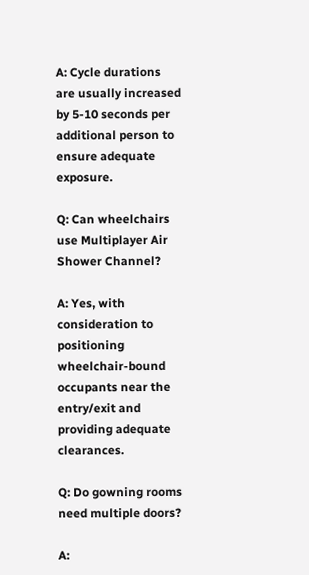A: Cycle durations are usually increased by 5-10 seconds per additional person to ensure adequate exposure.

Q: Can wheelchairs use Multiplayer Air Shower Channel?

A: Yes, with consideration to positioning wheelchair-bound occupants near the entry/exit and providing adequate clearances.

Q: Do gowning rooms need multiple doors?

A: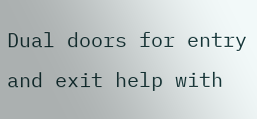Dual doors for entry and exit help with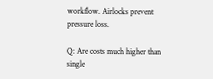workflow. Airlocks prevent pressure loss.

Q: Are costs much higher than single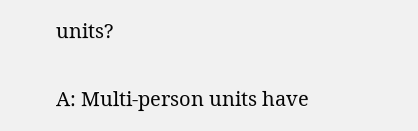units?

A: Multi-person units have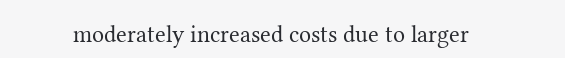moderately increased costs due to larger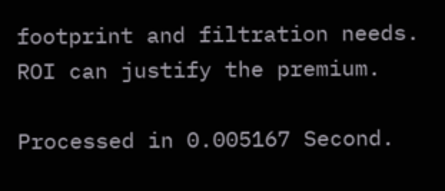footprint and filtration needs. ROI can justify the premium.

Processed in 0.005167 Second.